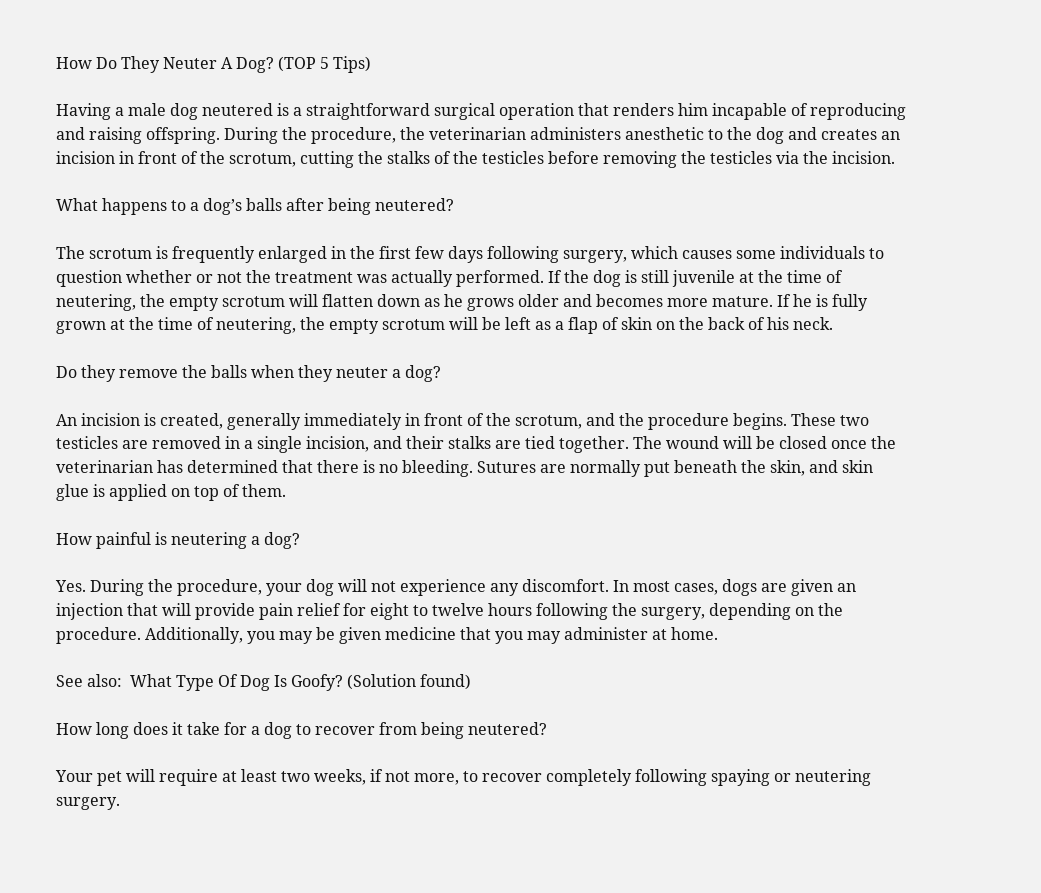How Do They Neuter A Dog? (TOP 5 Tips)

Having a male dog neutered is a straightforward surgical operation that renders him incapable of reproducing and raising offspring. During the procedure, the veterinarian administers anesthetic to the dog and creates an incision in front of the scrotum, cutting the stalks of the testicles before removing the testicles via the incision.

What happens to a dog’s balls after being neutered?

The scrotum is frequently enlarged in the first few days following surgery, which causes some individuals to question whether or not the treatment was actually performed. If the dog is still juvenile at the time of neutering, the empty scrotum will flatten down as he grows older and becomes more mature. If he is fully grown at the time of neutering, the empty scrotum will be left as a flap of skin on the back of his neck.

Do they remove the balls when they neuter a dog?

An incision is created, generally immediately in front of the scrotum, and the procedure begins. These two testicles are removed in a single incision, and their stalks are tied together. The wound will be closed once the veterinarian has determined that there is no bleeding. Sutures are normally put beneath the skin, and skin glue is applied on top of them.

How painful is neutering a dog?

Yes. During the procedure, your dog will not experience any discomfort. In most cases, dogs are given an injection that will provide pain relief for eight to twelve hours following the surgery, depending on the procedure. Additionally, you may be given medicine that you may administer at home.

See also:  What Type Of Dog Is Goofy? (Solution found)

How long does it take for a dog to recover from being neutered?

Your pet will require at least two weeks, if not more, to recover completely following spaying or neutering surgery.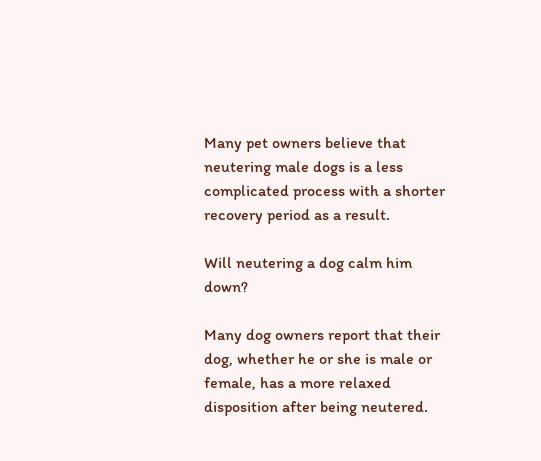Many pet owners believe that neutering male dogs is a less complicated process with a shorter recovery period as a result.

Will neutering a dog calm him down?

Many dog owners report that their dog, whether he or she is male or female, has a more relaxed disposition after being neutered.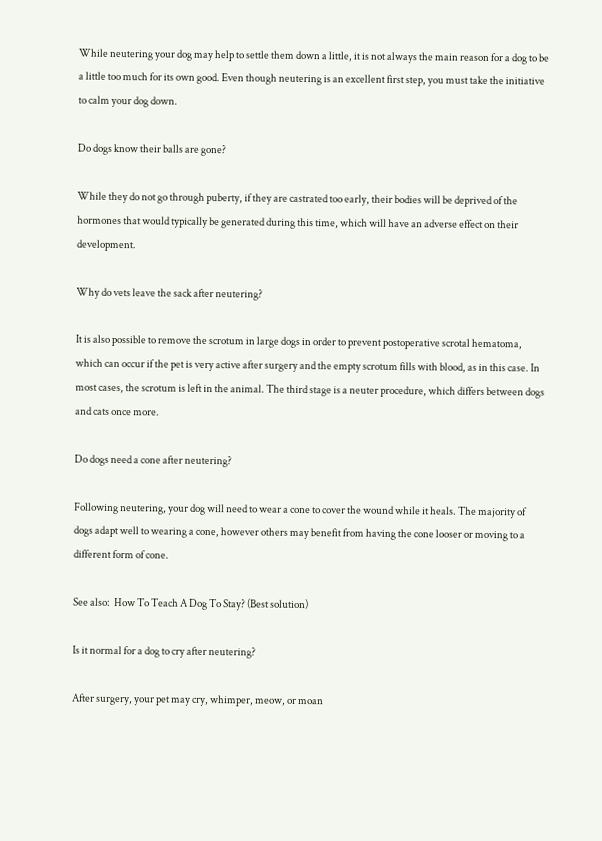While neutering your dog may help to settle them down a little, it is not always the main reason for a dog to be a little too much for its own good. Even though neutering is an excellent first step, you must take the initiative to calm your dog down.

Do dogs know their balls are gone?

While they do not go through puberty, if they are castrated too early, their bodies will be deprived of the hormones that would typically be generated during this time, which will have an adverse effect on their development.

Why do vets leave the sack after neutering?

It is also possible to remove the scrotum in large dogs in order to prevent postoperative scrotal hematoma, which can occur if the pet is very active after surgery and the empty scrotum fills with blood, as in this case. In most cases, the scrotum is left in the animal. The third stage is a neuter procedure, which differs between dogs and cats once more.

Do dogs need a cone after neutering?

Following neutering, your dog will need to wear a cone to cover the wound while it heals. The majority of dogs adapt well to wearing a cone, however others may benefit from having the cone looser or moving to a different form of cone.

See also:  How To Teach A Dog To Stay? (Best solution)

Is it normal for a dog to cry after neutering?

After surgery, your pet may cry, whimper, meow, or moan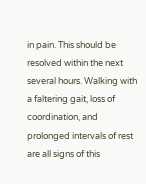in pain. This should be resolved within the next several hours. Walking with a faltering gait, loss of coordination, and prolonged intervals of rest are all signs of this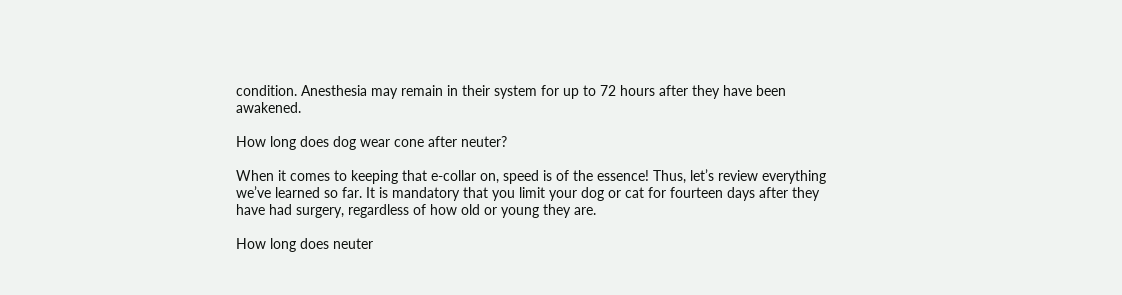condition. Anesthesia may remain in their system for up to 72 hours after they have been awakened.

How long does dog wear cone after neuter?

When it comes to keeping that e-collar on, speed is of the essence! Thus, let’s review everything we’ve learned so far. It is mandatory that you limit your dog or cat for fourteen days after they have had surgery, regardless of how old or young they are.

How long does neuter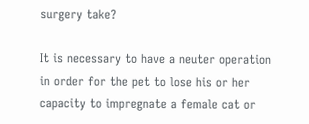surgery take?

It is necessary to have a neuter operation in order for the pet to lose his or her capacity to impregnate a female cat or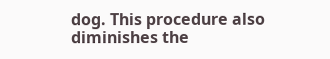dog. This procedure also diminishes the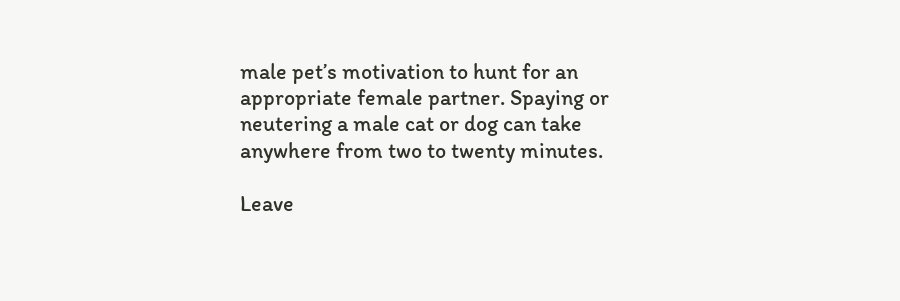male pet’s motivation to hunt for an appropriate female partner. Spaying or neutering a male cat or dog can take anywhere from two to twenty minutes.

Leave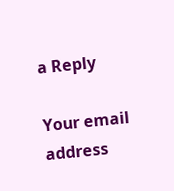a Reply

Your email address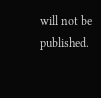will not be published.